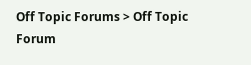Off Topic Forums > Off Topic Forum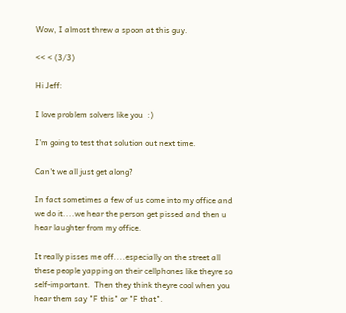Wow, I almost threw a spoon at this guy.

<< < (3/3)

Hi Jeff:

I love problem solvers like you  :)

I'm going to test that solution out next time.

Can't we all just get along?

In fact sometimes a few of us come into my office and we do it....we hear the person get pissed and then u hear laughter from my office.

It really pisses me off....especially on the street all these people yapping on their cellphones like theyre so self-important.  Then they think theyre cool when you hear them say "F this" or "F that".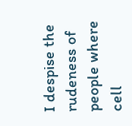I despise the rudeness of people where cell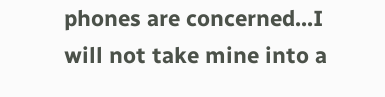phones are concerned...I will not take mine into a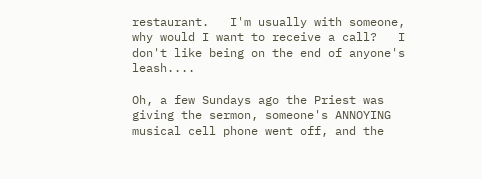restaurant.   I'm usually with someone, why would I want to receive a call?   I don't like being on the end of anyone's leash....

Oh, a few Sundays ago the Priest was giving the sermon, someone's ANNOYING musical cell phone went off, and the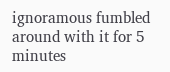ignoramous fumbled around with it for 5 minutes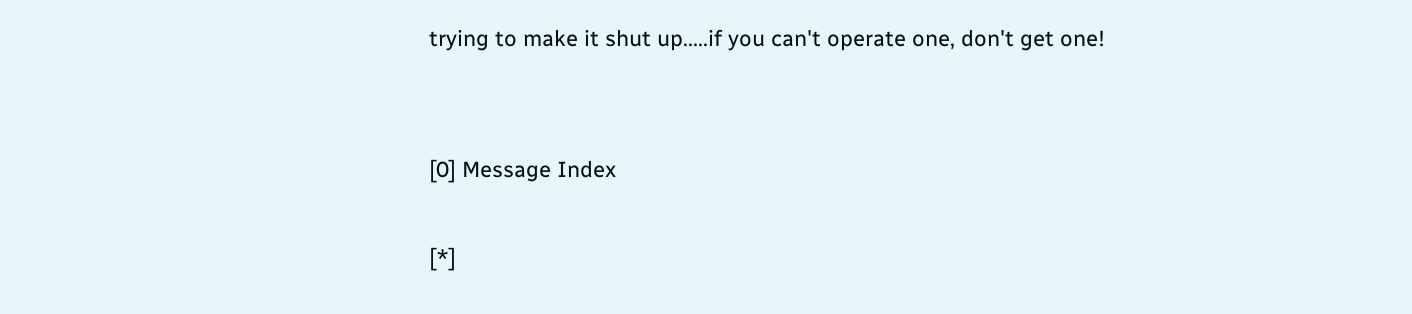trying to make it shut up.....if you can't operate one, don't get one!


[0] Message Index

[*]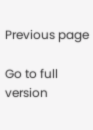Previous page

Go to full version